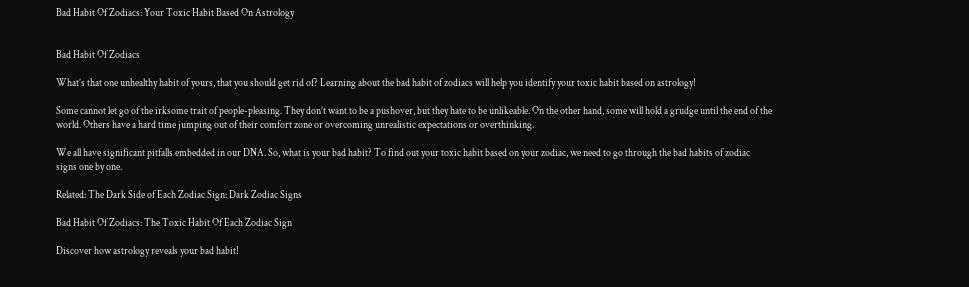Bad Habit Of Zodiacs: Your Toxic Habit Based On Astrology


Bad Habit Of Zodiacs

What’s that one unhealthy habit of yours, that you should get rid of? Learning about the bad habit of zodiacs will help you identify your toxic habit based on astrology!

Some cannot let go of the irksome trait of people-pleasing. They don’t want to be a pushover, but they hate to be unlikeable. On the other hand, some will hold a grudge until the end of the world. Others have a hard time jumping out of their comfort zone or overcoming unrealistic expectations or overthinking.

We all have significant pitfalls embedded in our DNA. So, what is your bad habit? To find out your toxic habit based on your zodiac, we need to go through the bad habits of zodiac signs one by one.

Related: The Dark Side of Each Zodiac Sign: Dark Zodiac Signs

Bad Habit Of Zodiacs: The Toxic Habit Of Each Zodiac Sign

Discover how astrology reveals your bad habit!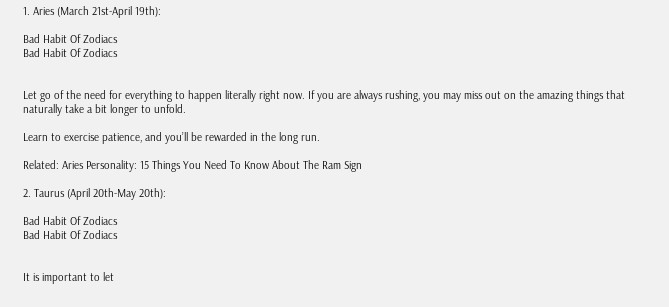1. Aries (March 21st-April 19th):

Bad Habit Of Zodiacs
Bad Habit Of Zodiacs


Let go of the need for everything to happen literally right now. If you are always rushing, you may miss out on the amazing things that naturally take a bit longer to unfold.

Learn to exercise patience, and you’ll be rewarded in the long run.

Related: Aries Personality: 15 Things You Need To Know About The Ram Sign

2. Taurus (April 20th-May 20th):

Bad Habit Of Zodiacs
Bad Habit Of Zodiacs


It is important to let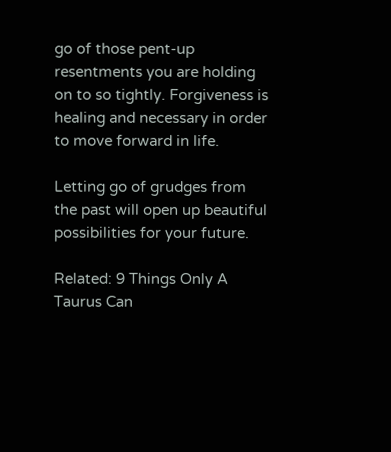go of those pent-up resentments you are holding on to so tightly. Forgiveness is healing and necessary in order to move forward in life.

Letting go of grudges from the past will open up beautiful possibilities for your future.

Related: 9 Things Only A Taurus Can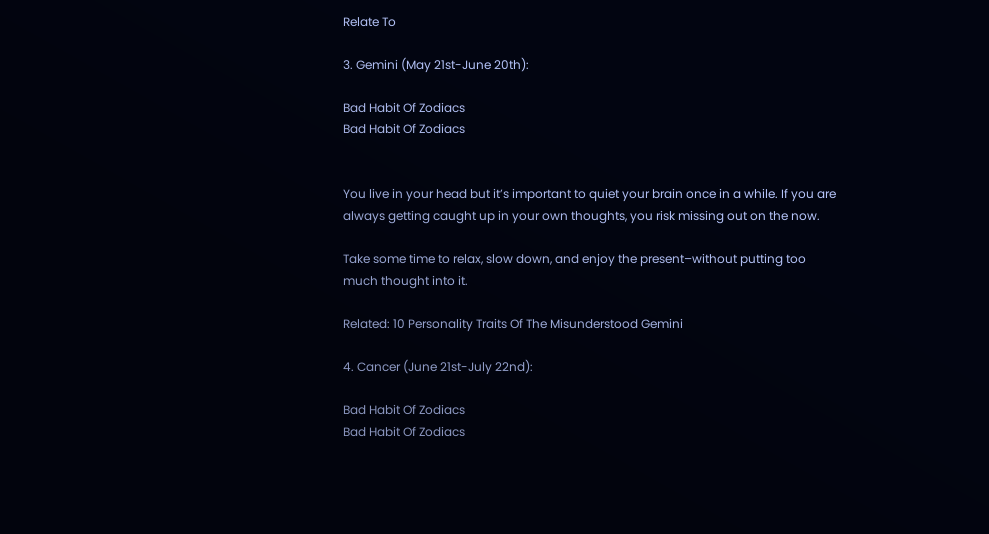Relate To

3. Gemini (May 21st-June 20th):

Bad Habit Of Zodiacs
Bad Habit Of Zodiacs


You live in your head but it’s important to quiet your brain once in a while. If you are always getting caught up in your own thoughts, you risk missing out on the now.

Take some time to relax, slow down, and enjoy the present–without putting too much thought into it.

Related: 10 Personality Traits Of The Misunderstood Gemini

4. Cancer (June 21st-July 22nd):

Bad Habit Of Zodiacs
Bad Habit Of Zodiacs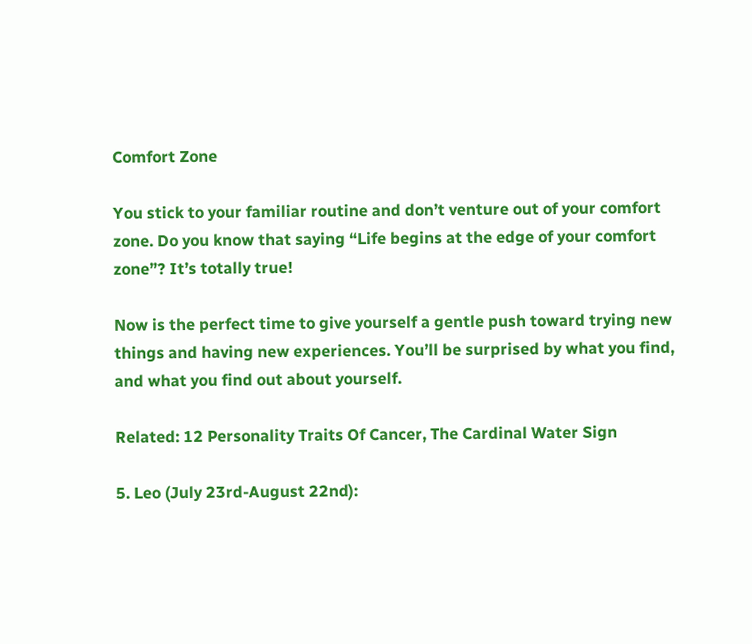Comfort Zone

You stick to your familiar routine and don’t venture out of your comfort zone. Do you know that saying “Life begins at the edge of your comfort zone”? It’s totally true!

Now is the perfect time to give yourself a gentle push toward trying new things and having new experiences. You’ll be surprised by what you find, and what you find out about yourself.

Related: 12 Personality Traits Of Cancer, The Cardinal Water Sign

5. Leo (July 23rd-August 22nd):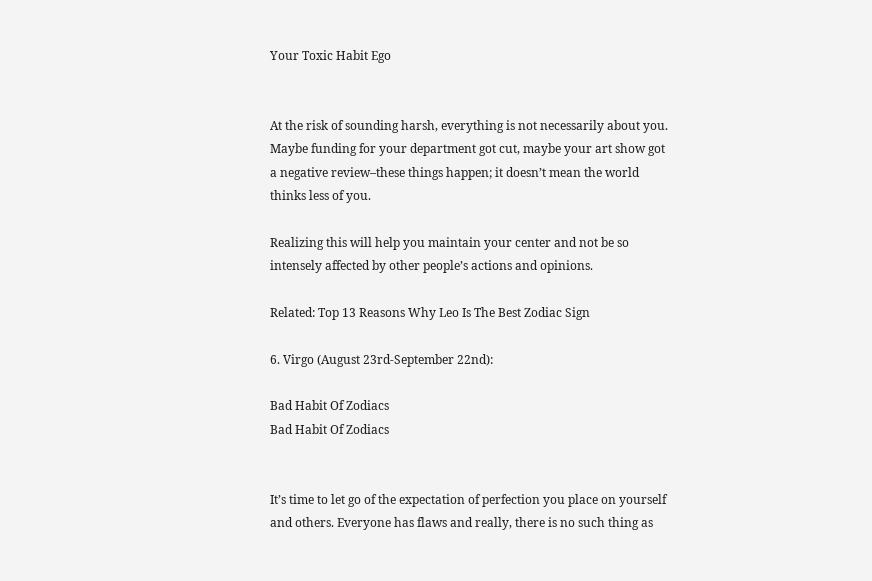Your Toxic Habit Ego


At the risk of sounding harsh, everything is not necessarily about you. Maybe funding for your department got cut, maybe your art show got a negative review–these things happen; it doesn’t mean the world thinks less of you.

Realizing this will help you maintain your center and not be so intensely affected by other people’s actions and opinions.

Related: Top 13 Reasons Why Leo Is The Best Zodiac Sign

6. Virgo (August 23rd-September 22nd):

Bad Habit Of Zodiacs
Bad Habit Of Zodiacs


It’s time to let go of the expectation of perfection you place on yourself and others. Everyone has flaws and really, there is no such thing as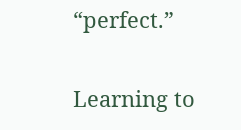“perfect.”

Learning to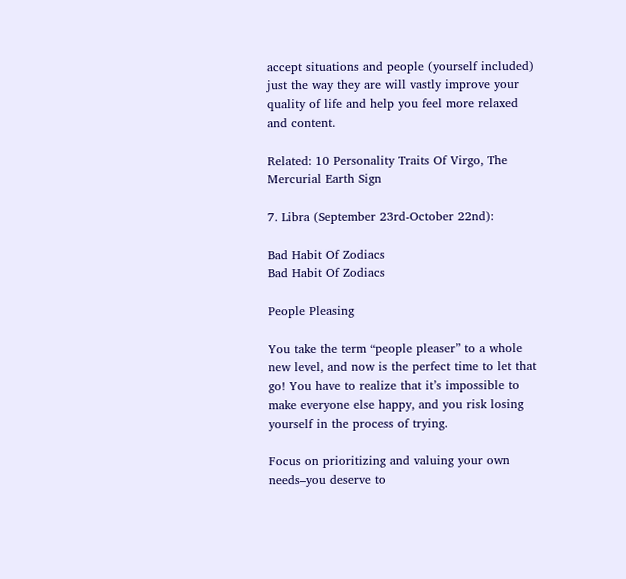accept situations and people (yourself included) just the way they are will vastly improve your quality of life and help you feel more relaxed and content.

Related: 10 Personality Traits Of Virgo, The Mercurial Earth Sign

7. Libra (September 23rd-October 22nd):

Bad Habit Of Zodiacs
Bad Habit Of Zodiacs

People Pleasing

You take the term “people pleaser” to a whole new level, and now is the perfect time to let that go! You have to realize that it’s impossible to make everyone else happy, and you risk losing yourself in the process of trying.

Focus on prioritizing and valuing your own needs–you deserve to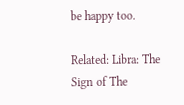be happy too.

Related: Libra: The Sign of The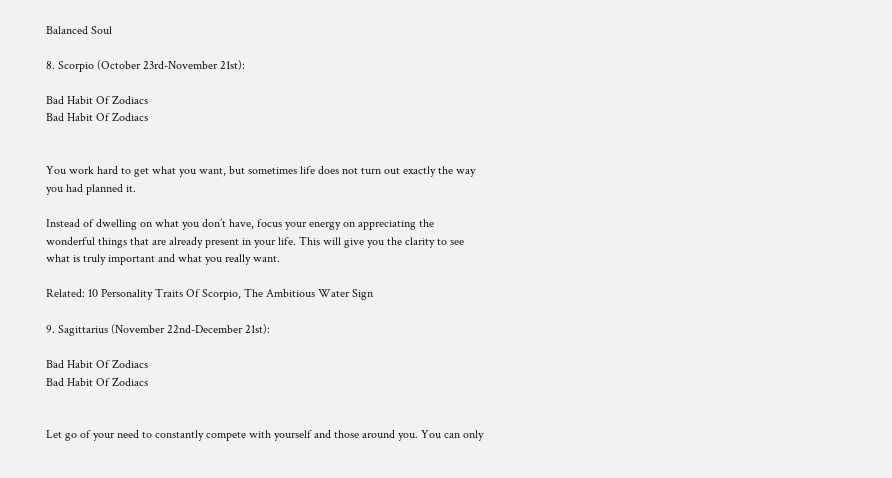Balanced Soul

8. Scorpio (October 23rd-November 21st):

Bad Habit Of Zodiacs
Bad Habit Of Zodiacs


You work hard to get what you want, but sometimes life does not turn out exactly the way you had planned it.

Instead of dwelling on what you don’t have, focus your energy on appreciating the wonderful things that are already present in your life. This will give you the clarity to see what is truly important and what you really want.

Related: 10 Personality Traits Of Scorpio, The Ambitious Water Sign

9. Sagittarius (November 22nd-December 21st):

Bad Habit Of Zodiacs
Bad Habit Of Zodiacs


Let go of your need to constantly compete with yourself and those around you. You can only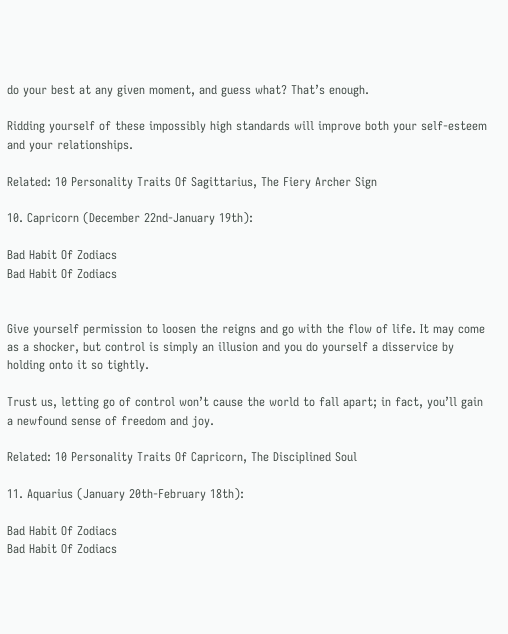do your best at any given moment, and guess what? That’s enough.

Ridding yourself of these impossibly high standards will improve both your self-esteem and your relationships.

Related: 10 Personality Traits Of Sagittarius, The Fiery Archer Sign

10. Capricorn (December 22nd-January 19th):

Bad Habit Of Zodiacs
Bad Habit Of Zodiacs


Give yourself permission to loosen the reigns and go with the flow of life. It may come as a shocker, but control is simply an illusion and you do yourself a disservice by holding onto it so tightly.

Trust us, letting go of control won’t cause the world to fall apart; in fact, you’ll gain a newfound sense of freedom and joy.

Related: 10 Personality Traits Of Capricorn, The Disciplined Soul

11. Aquarius (January 20th-February 18th):

Bad Habit Of Zodiacs
Bad Habit Of Zodiacs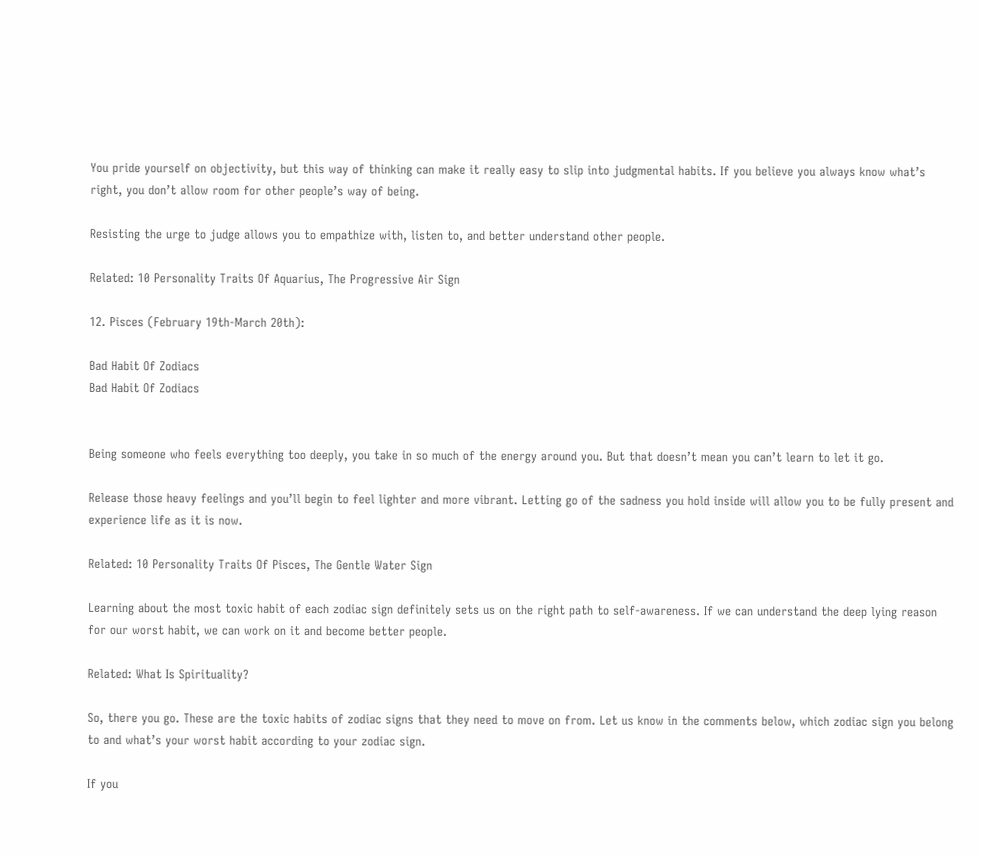You pride yourself on objectivity, but this way of thinking can make it really easy to slip into judgmental habits. If you believe you always know what’s right, you don’t allow room for other people’s way of being.

Resisting the urge to judge allows you to empathize with, listen to, and better understand other people.

Related: 10 Personality Traits Of Aquarius, The Progressive Air Sign

12. Pisces (February 19th-March 20th):

Bad Habit Of Zodiacs
Bad Habit Of Zodiacs


Being someone who feels everything too deeply, you take in so much of the energy around you. But that doesn’t mean you can’t learn to let it go.

Release those heavy feelings and you’ll begin to feel lighter and more vibrant. Letting go of the sadness you hold inside will allow you to be fully present and experience life as it is now.

Related: 10 Personality Traits Of Pisces, The Gentle Water Sign

Learning about the most toxic habit of each zodiac sign definitely sets us on the right path to self-awareness. If we can understand the deep lying reason for our worst habit, we can work on it and become better people.

Related: What Is Spirituality?

So, there you go. These are the toxic habits of zodiac signs that they need to move on from. Let us know in the comments below, which zodiac sign you belong to and what’s your worst habit according to your zodiac sign.

If you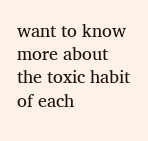want to know more about the toxic habit of each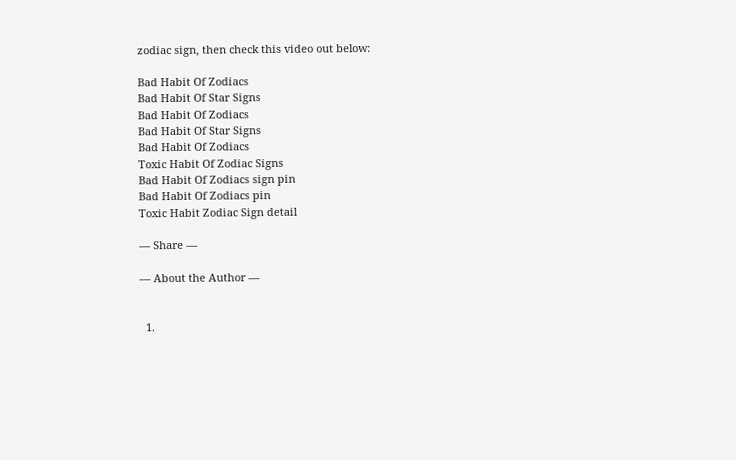zodiac sign, then check this video out below:

Bad Habit Of Zodiacs
Bad Habit Of Star Signs
Bad Habit Of Zodiacs
Bad Habit Of Star Signs
Bad Habit Of Zodiacs
Toxic Habit Of Zodiac Signs
Bad Habit Of Zodiacs sign pin
Bad Habit Of Zodiacs pin
Toxic Habit Zodiac Sign detail

— Share —

— About the Author —


  1.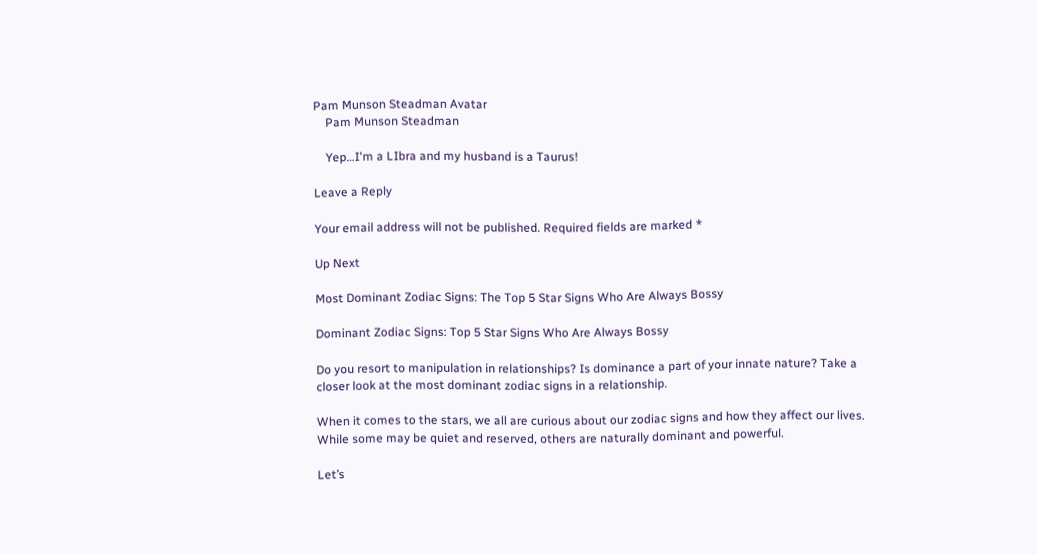Pam Munson Steadman Avatar
    Pam Munson Steadman

    Yep…I'm a LIbra and my husband is a Taurus!

Leave a Reply

Your email address will not be published. Required fields are marked *

Up Next

Most Dominant Zodiac Signs: The Top 5 Star Signs Who Are Always Bossy

Dominant Zodiac Signs: Top 5 Star Signs Who Are Always Bossy

Do you resort to manipulation in relationships? Is dominance a part of your innate nature? Take a closer look at the most dominant zodiac signs in a relationship.

When it comes to the stars, we all are curious about our zodiac signs and how they affect our lives. While some may be quiet and reserved, others are naturally dominant and powerful.

Let’s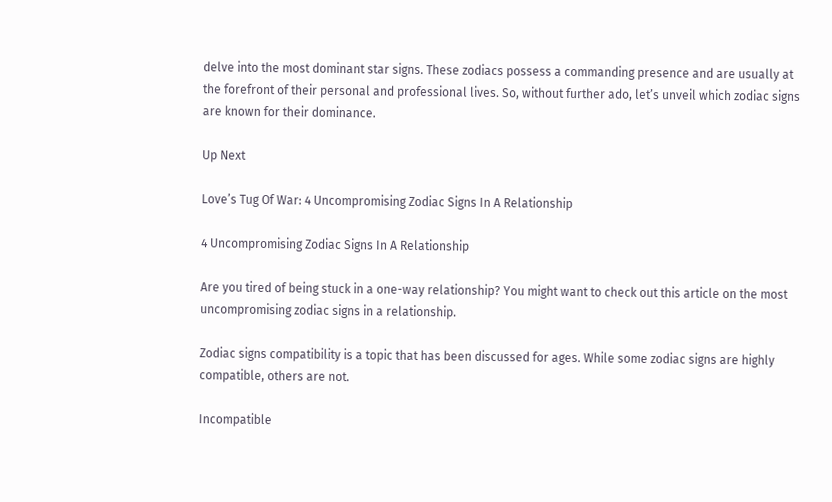delve into the most dominant star signs. These zodiacs possess a commanding presence and are usually at the forefront of their personal and professional lives. So, without further ado, let’s unveil which zodiac signs are known for their dominance.

Up Next

Love’s Tug Of War: 4 Uncompromising Zodiac Signs In A Relationship

4 Uncompromising Zodiac Signs In A Relationship

Are you tired of being stuck in a one-way relationship? You might want to check out this article on the most uncompromising zodiac signs in a relationship.

Zodiac signs compatibility is a topic that has been discussed for ages. While some zodiac signs are highly compatible, others are not.

Incompatible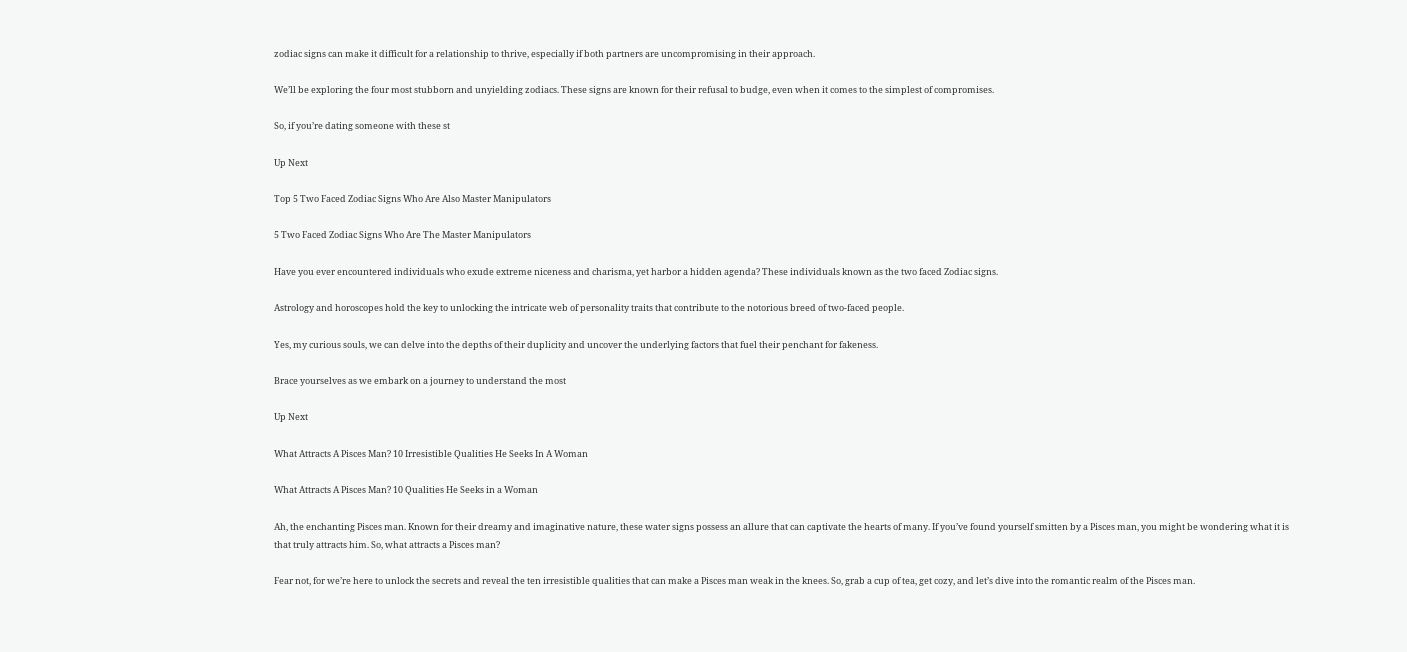zodiac signs can make it difficult for a relationship to thrive, especially if both partners are uncompromising in their approach.

We’ll be exploring the four most stubborn and unyielding zodiacs. These signs are known for their refusal to budge, even when it comes to the simplest of compromises.

So, if you’re dating someone with these st

Up Next

Top 5 Two Faced Zodiac Signs Who Are Also Master Manipulators

5 Two Faced Zodiac Signs Who Are The Master Manipulators

Have you ever encountered individuals who exude extreme niceness and charisma, yet harbor a hidden agenda? These individuals known as the two faced Zodiac signs.

Astrology and horoscopes hold the key to unlocking the intricate web of personality traits that contribute to the notorious breed of two-faced people.

Yes, my curious souls, we can delve into the depths of their duplicity and uncover the underlying factors that fuel their penchant for fakeness.

Brace yourselves as we embark on a journey to understand the most

Up Next

What Attracts A Pisces Man? 10 Irresistible Qualities He Seeks In A Woman

What Attracts A Pisces Man? 10 Qualities He Seeks in a Woman

Ah, the enchanting Pisces man. Known for their dreamy and imaginative nature, these water signs possess an allure that can captivate the hearts of many. If you’ve found yourself smitten by a Pisces man, you might be wondering what it is that truly attracts him. So, what attracts a Pisces man?

Fear not, for we’re here to unlock the secrets and reveal the ten irresistible qualities that can make a Pisces man weak in the knees. So, grab a cup of tea, get cozy, and let’s dive into the romantic realm of the Pisces man.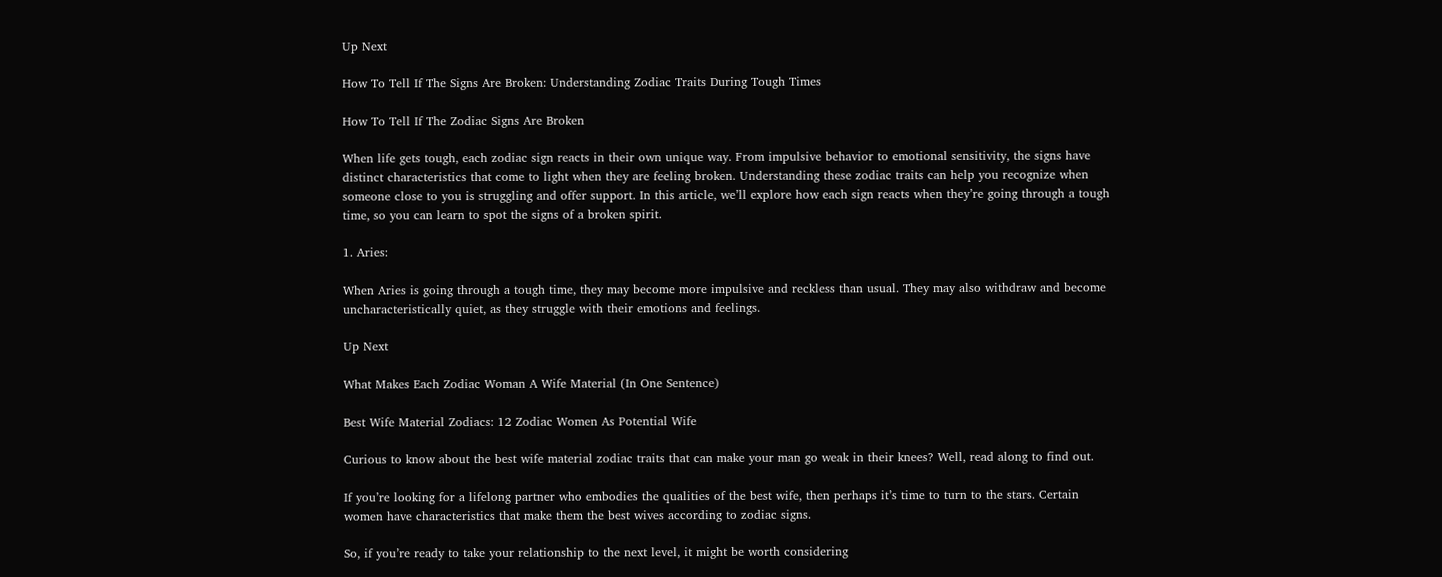Up Next

How To Tell If The Signs Are Broken: Understanding Zodiac Traits During Tough Times

How To Tell If The Zodiac Signs Are Broken

When life gets tough, each zodiac sign reacts in their own unique way. From impulsive behavior to emotional sensitivity, the signs have distinct characteristics that come to light when they are feeling broken. Understanding these zodiac traits can help you recognize when someone close to you is struggling and offer support. In this article, we’ll explore how each sign reacts when they’re going through a tough time, so you can learn to spot the signs of a broken spirit.

1. Aries:

When Aries is going through a tough time, they may become more impulsive and reckless than usual. They may also withdraw and become uncharacteristically quiet, as they struggle with their emotions and feelings.

Up Next

What Makes Each Zodiac Woman A Wife Material (In One Sentence)

Best Wife Material Zodiacs: 12 Zodiac Women As Potential Wife

Curious to know about the best wife material zodiac traits that can make your man go weak in their knees? Well, read along to find out.

If you’re looking for a lifelong partner who embodies the qualities of the best wife, then perhaps it’s time to turn to the stars. Certain women have characteristics that make them the best wives according to zodiac signs.

So, if you’re ready to take your relationship to the next level, it might be worth considering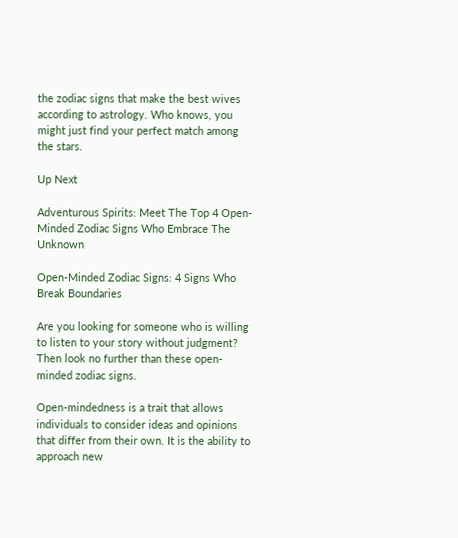the zodiac signs that make the best wives according to astrology. Who knows, you might just find your perfect match among the stars.

Up Next

Adventurous Spirits: Meet The Top 4 Open-Minded Zodiac Signs Who Embrace The Unknown

Open-Minded Zodiac Signs: 4 Signs Who Break Boundaries

Are you looking for someone who is willing to listen to your story without judgment? Then look no further than these open-minded zodiac signs.

Open-mindedness is a trait that allows individuals to consider ideas and opinions that differ from their own. It is the ability to approach new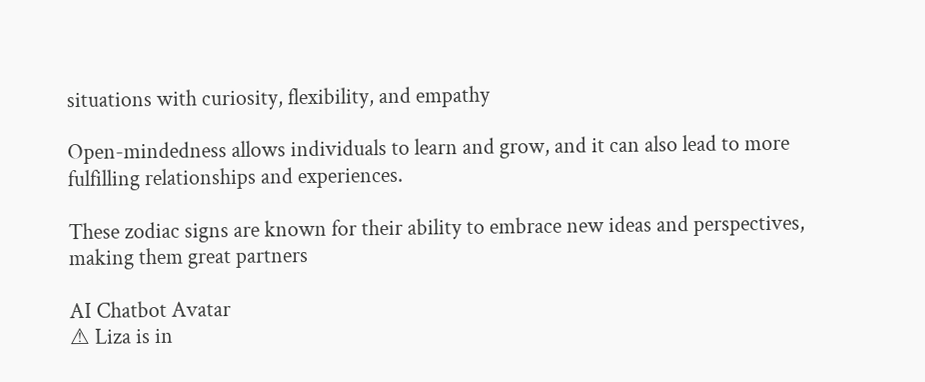situations with curiosity, flexibility, and empathy

Open-mindedness allows individuals to learn and grow, and it can also lead to more fulfilling relationships and experiences.

These zodiac signs are known for their ability to embrace new ideas and perspectives, making them great partners

AI Chatbot Avatar
⚠ Liza is in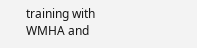training with WMHA and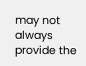may not always provide the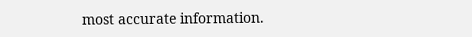most accurate information.